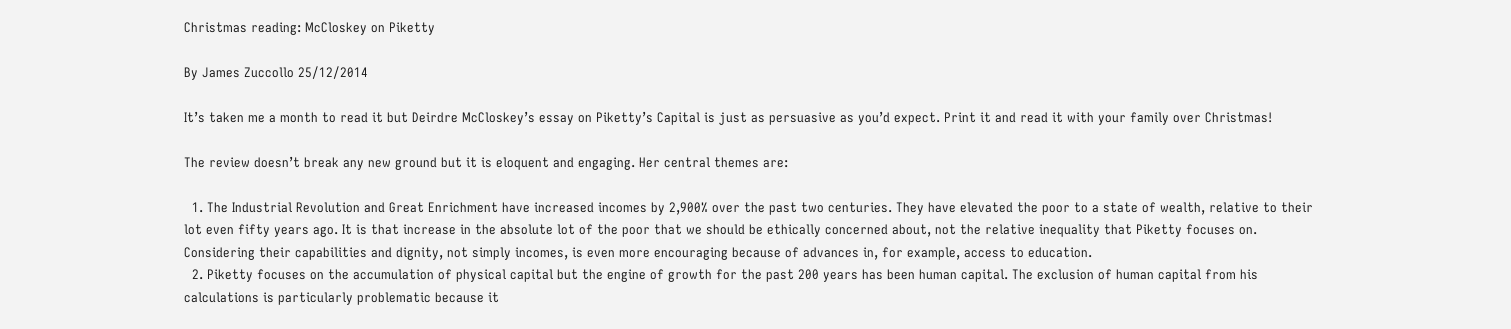Christmas reading: McCloskey on Piketty

By James Zuccollo 25/12/2014

It’s taken me a month to read it but Deirdre McCloskey’s essay on Piketty’s Capital is just as persuasive as you’d expect. Print it and read it with your family over Christmas!

The review doesn’t break any new ground but it is eloquent and engaging. Her central themes are:

  1. The Industrial Revolution and Great Enrichment have increased incomes by 2,900% over the past two centuries. They have elevated the poor to a state of wealth, relative to their lot even fifty years ago. It is that increase in the absolute lot of the poor that we should be ethically concerned about, not the relative inequality that Piketty focuses on. Considering their capabilities and dignity, not simply incomes, is even more encouraging because of advances in, for example, access to education.
  2. Piketty focuses on the accumulation of physical capital but the engine of growth for the past 200 years has been human capital. The exclusion of human capital from his calculations is particularly problematic because it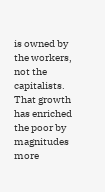is owned by the workers, not the capitalists. That growth has enriched the poor by magnitudes more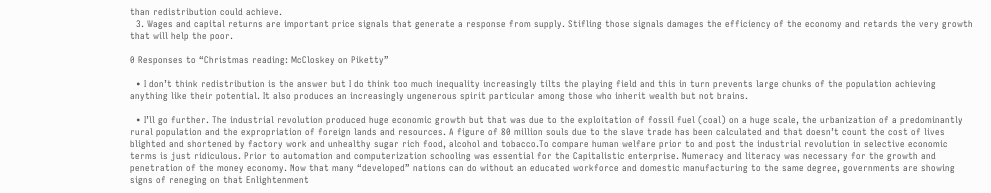than redistribution could achieve.
  3. Wages and capital returns are important price signals that generate a response from supply. Stifling those signals damages the efficiency of the economy and retards the very growth that will help the poor.

0 Responses to “Christmas reading: McCloskey on Piketty”

  • I don’t think redistribution is the answer but I do think too much inequality increasingly tilts the playing field and this in turn prevents large chunks of the population achieving anything like their potential. It also produces an increasingly ungenerous spirit particular among those who inherit wealth but not brains.

  • I’ll go further. The industrial revolution produced huge economic growth but that was due to the exploitation of fossil fuel (coal) on a huge scale, the urbanization of a predominantly rural population and the expropriation of foreign lands and resources. A figure of 80 million souls due to the slave trade has been calculated and that doesn’t count the cost of lives blighted and shortened by factory work and unhealthy sugar rich food, alcohol and tobacco.To compare human welfare prior to and post the industrial revolution in selective economic terms is just ridiculous. Prior to automation and computerization schooling was essential for the Capitalistic enterprise. Numeracy and literacy was necessary for the growth and penetration of the money economy. Now that many “developed” nations can do without an educated workforce and domestic manufacturing to the same degree, governments are showing signs of reneging on that Enlightenment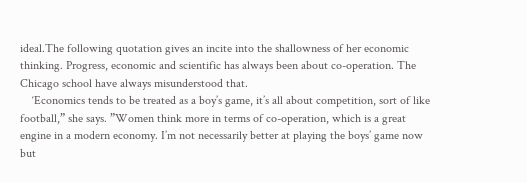ideal.The following quotation gives an incite into the shallowness of her economic thinking. Progress, economic and scientific has always been about co-operation. The Chicago school have always misunderstood that.
    ‘Economics tends to be treated as a boy’s game, it’s all about competition, sort of like football,” she says. ”Women think more in terms of co-operation, which is a great engine in a modern economy. I’m not necessarily better at playing the boys’ game now but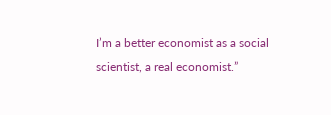I’m a better economist as a social scientist, a real economist.”